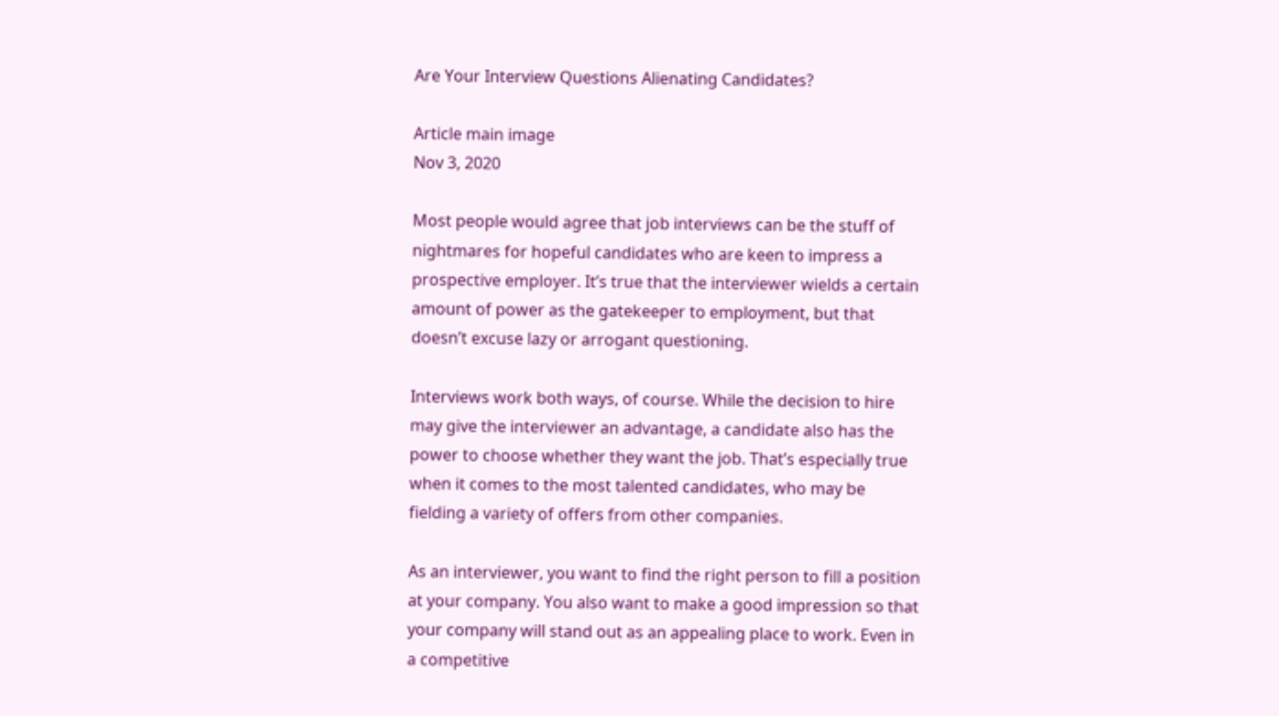Are Your Interview Questions Alienating Candidates?

Article main image
Nov 3, 2020

Most people would agree that job interviews can be the stuff of nightmares for hopeful candidates who are keen to impress a prospective employer. It’s true that the interviewer wields a certain amount of power as the gatekeeper to employment, but that doesn’t excuse lazy or arrogant questioning.

Interviews work both ways, of course. While the decision to hire may give the interviewer an advantage, a candidate also has the power to choose whether they want the job. That’s especially true when it comes to the most talented candidates, who may be fielding a variety of offers from other companies.

As an interviewer, you want to find the right person to fill a position at your company. You also want to make a good impression so that your company will stand out as an appealing place to work. Even in a competitive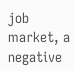job market, a negative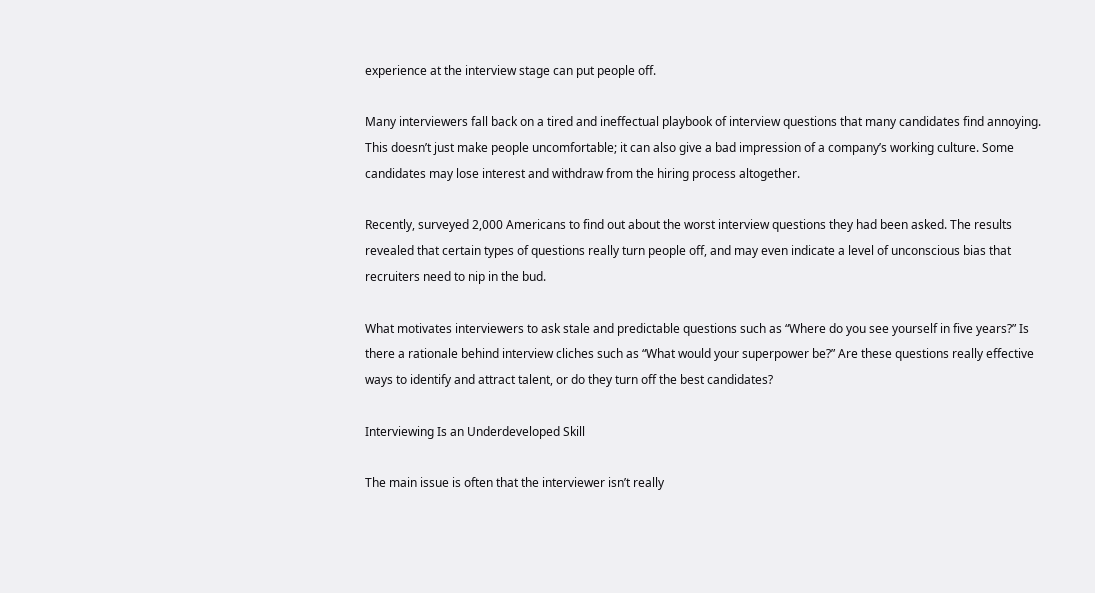experience at the interview stage can put people off.

Many interviewers fall back on a tired and ineffectual playbook of interview questions that many candidates find annoying. This doesn’t just make people uncomfortable; it can also give a bad impression of a company’s working culture. Some candidates may lose interest and withdraw from the hiring process altogether.

Recently, surveyed 2,000 Americans to find out about the worst interview questions they had been asked. The results revealed that certain types of questions really turn people off, and may even indicate a level of unconscious bias that recruiters need to nip in the bud.

What motivates interviewers to ask stale and predictable questions such as “Where do you see yourself in five years?” Is there a rationale behind interview cliches such as “What would your superpower be?” Are these questions really effective ways to identify and attract talent, or do they turn off the best candidates?

Interviewing Is an Underdeveloped Skill

The main issue is often that the interviewer isn’t really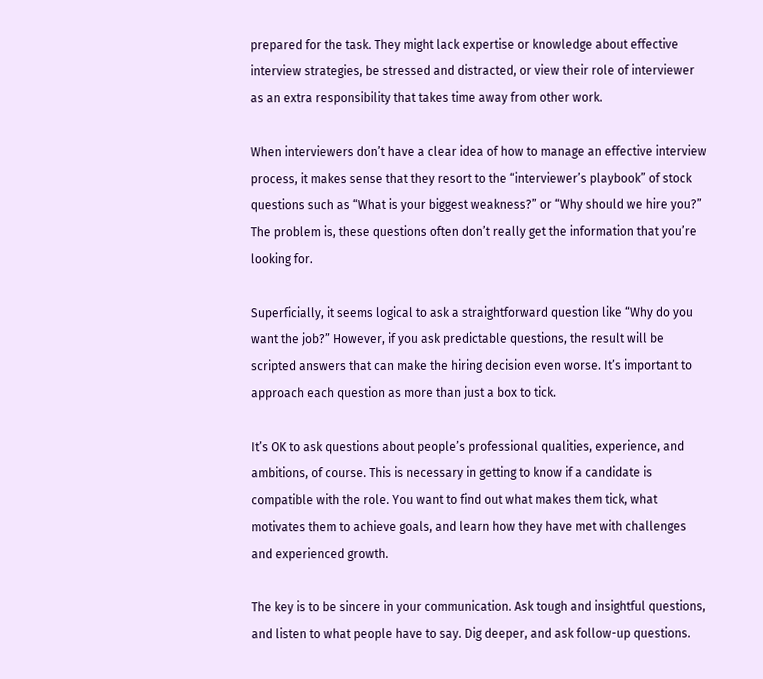prepared for the task. They might lack expertise or knowledge about effective interview strategies, be stressed and distracted, or view their role of interviewer as an extra responsibility that takes time away from other work.

When interviewers don’t have a clear idea of how to manage an effective interview process, it makes sense that they resort to the “interviewer’s playbook” of stock questions such as “What is your biggest weakness?” or “Why should we hire you?” The problem is, these questions often don’t really get the information that you’re looking for.

Superficially, it seems logical to ask a straightforward question like “Why do you want the job?” However, if you ask predictable questions, the result will be scripted answers that can make the hiring decision even worse. It’s important to approach each question as more than just a box to tick.

It’s OK to ask questions about people’s professional qualities, experience, and ambitions, of course. This is necessary in getting to know if a candidate is compatible with the role. You want to find out what makes them tick, what motivates them to achieve goals, and learn how they have met with challenges and experienced growth.

The key is to be sincere in your communication. Ask tough and insightful questions, and listen to what people have to say. Dig deeper, and ask follow-up questions.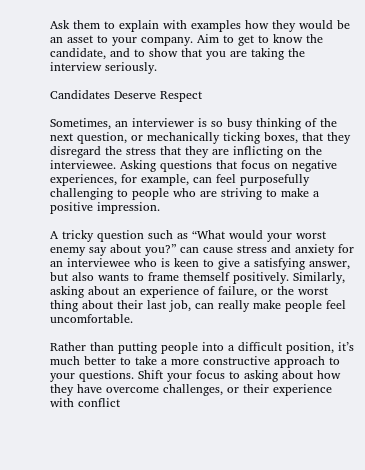Ask them to explain with examples how they would be an asset to your company. Aim to get to know the candidate, and to show that you are taking the interview seriously.

Candidates Deserve Respect

Sometimes, an interviewer is so busy thinking of the next question, or mechanically ticking boxes, that they disregard the stress that they are inflicting on the interviewee. Asking questions that focus on negative experiences, for example, can feel purposefully challenging to people who are striving to make a positive impression.

A tricky question such as “What would your worst enemy say about you?” can cause stress and anxiety for an interviewee who is keen to give a satisfying answer, but also wants to frame themself positively. Similarly, asking about an experience of failure, or the worst thing about their last job, can really make people feel uncomfortable.

Rather than putting people into a difficult position, it’s much better to take a more constructive approach to your questions. Shift your focus to asking about how they have overcome challenges, or their experience with conflict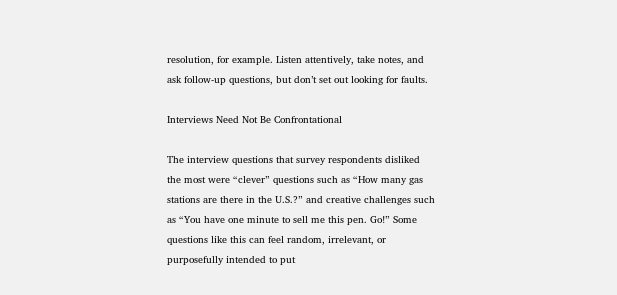resolution, for example. Listen attentively, take notes, and ask follow-up questions, but don’t set out looking for faults.

Interviews Need Not Be Confrontational

The interview questions that survey respondents disliked the most were “clever” questions such as “How many gas stations are there in the U.S.?” and creative challenges such as “You have one minute to sell me this pen. Go!” Some questions like this can feel random, irrelevant, or purposefully intended to put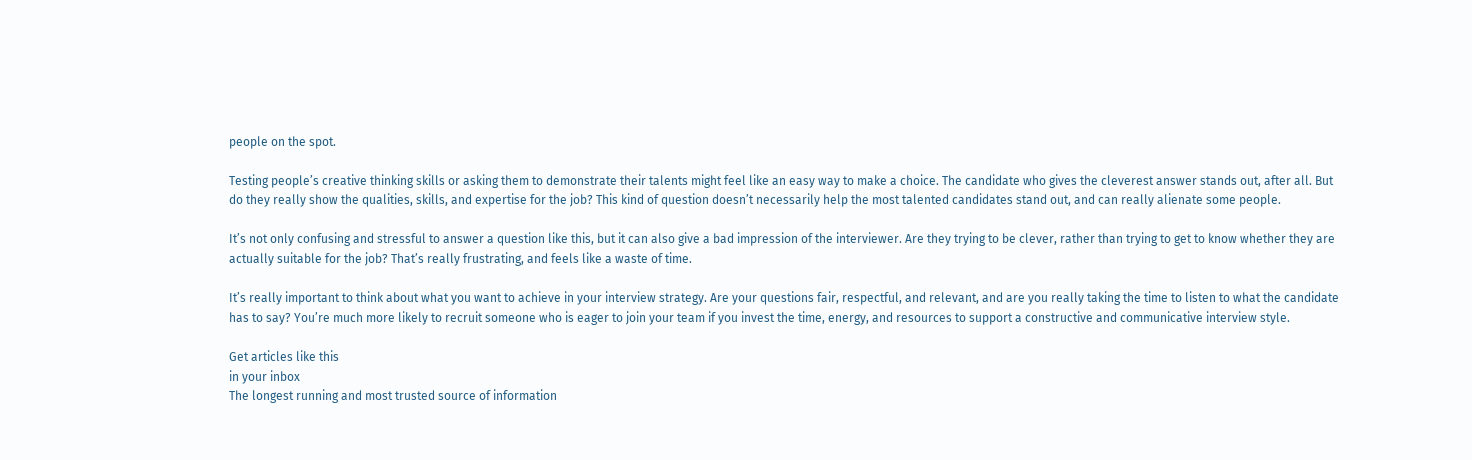people on the spot.

Testing people’s creative thinking skills or asking them to demonstrate their talents might feel like an easy way to make a choice. The candidate who gives the cleverest answer stands out, after all. But do they really show the qualities, skills, and expertise for the job? This kind of question doesn’t necessarily help the most talented candidates stand out, and can really alienate some people.

It’s not only confusing and stressful to answer a question like this, but it can also give a bad impression of the interviewer. Are they trying to be clever, rather than trying to get to know whether they are actually suitable for the job? That’s really frustrating, and feels like a waste of time.

It’s really important to think about what you want to achieve in your interview strategy. Are your questions fair, respectful, and relevant, and are you really taking the time to listen to what the candidate has to say? You’re much more likely to recruit someone who is eager to join your team if you invest the time, energy, and resources to support a constructive and communicative interview style.

Get articles like this
in your inbox
The longest running and most trusted source of information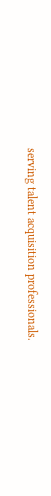serving talent acquisition professionals.